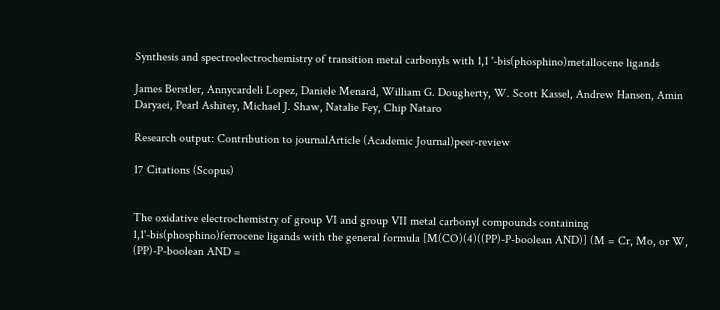Synthesis and spectroelectrochemistry of transition metal carbonyls with 1,1 '-bis(phosphino)metallocene ligands

James Berstler, Annycardeli Lopez, Daniele Menard, William G. Dougherty, W. Scott Kassel, Andrew Hansen, Amin Daryaei, Pearl Ashitey, Michael J. Shaw, Natalie Fey, Chip Nataro

Research output: Contribution to journalArticle (Academic Journal)peer-review

17 Citations (Scopus)


The oxidative electrochemistry of group VI and group VII metal carbonyl compounds containing 1,1'-bis(phosphino)ferrocene ligands with the general formula [M(CO)(4)((PP)-P-boolean AND)] (M = Cr, Mo, or W, (PP)-P-boolean AND =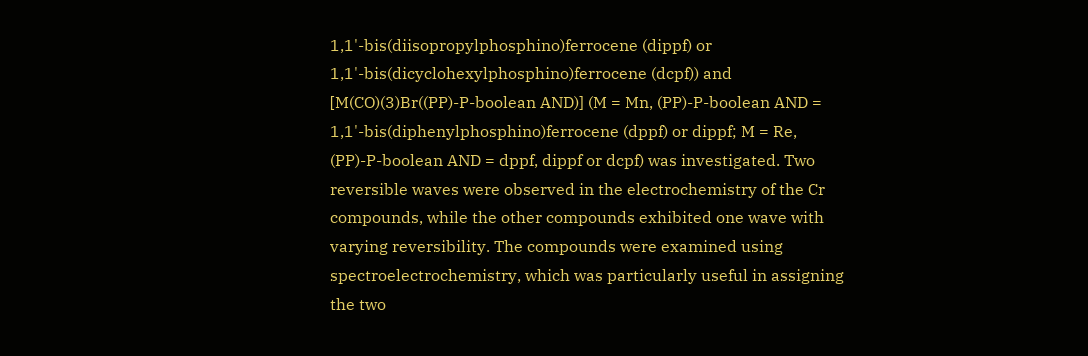1,1'-bis(diisopropylphosphino)ferrocene (dippf) or 1,1'-bis(dicyclohexylphosphino)ferrocene (dcpf)) and [M(CO)(3)Br((PP)-P-boolean AND)] (M = Mn, (PP)-P-boolean AND = 1,1'-bis(diphenylphosphino)ferrocene (dppf) or dippf; M = Re, (PP)-P-boolean AND = dppf, dippf or dcpf) was investigated. Two reversible waves were observed in the electrochemistry of the Cr compounds, while the other compounds exhibited one wave with varying reversibility. The compounds were examined using spectroelectrochemistry, which was particularly useful in assigning the two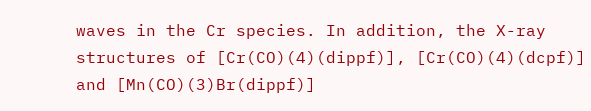waves in the Cr species. In addition, the X-ray structures of [Cr(CO)(4)(dippf)], [Cr(CO)(4)(dcpf)] and [Mn(CO)(3)Br(dippf)]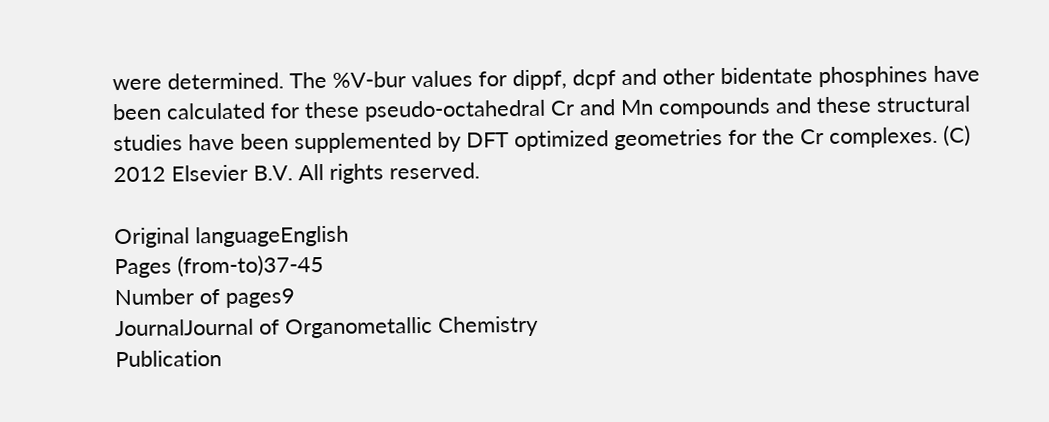were determined. The %V-bur values for dippf, dcpf and other bidentate phosphines have been calculated for these pseudo-octahedral Cr and Mn compounds and these structural studies have been supplemented by DFT optimized geometries for the Cr complexes. (C) 2012 Elsevier B.V. All rights reserved.

Original languageEnglish
Pages (from-to)37-45
Number of pages9
JournalJournal of Organometallic Chemistry
Publication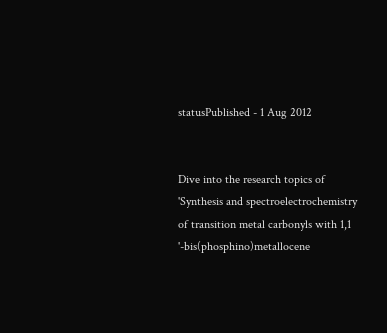statusPublished - 1 Aug 2012


Dive into the research topics of 'Synthesis and spectroelectrochemistry of transition metal carbonyls with 1,1 '-bis(phosphino)metallocene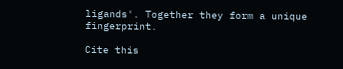ligands'. Together they form a unique fingerprint.

Cite this